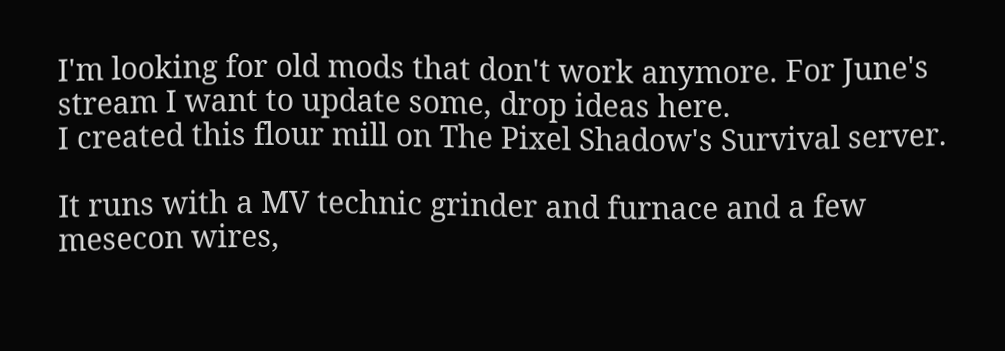I'm looking for old mods that don't work anymore. For June's stream I want to update some, drop ideas here.
I created this flour mill on The Pixel Shadow's Survival server.

It runs with a MV technic grinder and furnace and a few mesecon wires,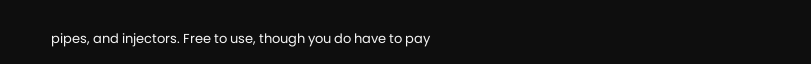pipes, and injectors. Free to use, though you do have to pay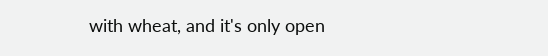with wheat, and it's only open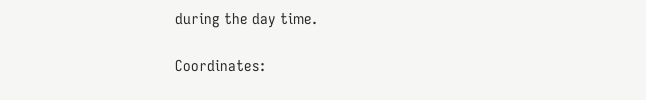during the day time.

Coordinates: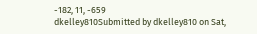-182, 11, -659
dkelley810Submitted by dkelley810 on Sat,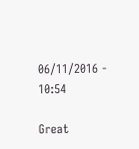06/11/2016 - 10:54

Great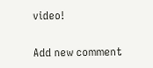video!

Add new comment